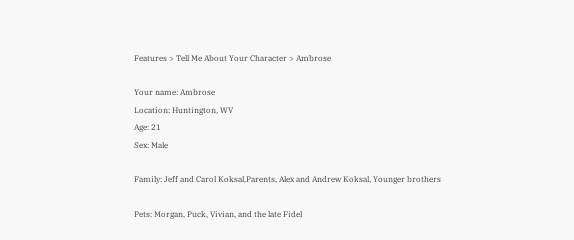Features > Tell Me About Your Character > Ambrose

Your name: Ambrose
Location: Huntington, WV
Age: 21
Sex: Male

Family: Jeff and Carol Koksal,Parents, Alex and Andrew Koksal, Younger brothers

Pets: Morgan, Puck, Vivian, and the late Fidel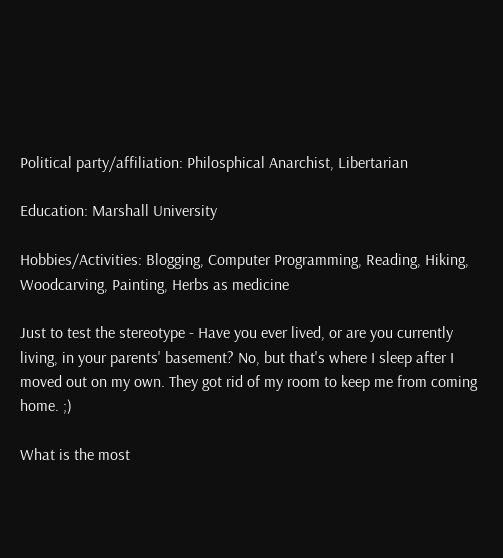Political party/affiliation: Philosphical Anarchist, Libertarian

Education: Marshall University

Hobbies/Activities: Blogging, Computer Programming, Reading, Hiking, Woodcarving, Painting, Herbs as medicine

Just to test the stereotype - Have you ever lived, or are you currently living, in your parents' basement? No, but that's where I sleep after I moved out on my own. They got rid of my room to keep me from coming home. ;)

What is the most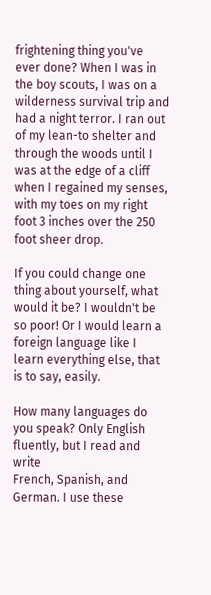frightening thing you've ever done? When I was in the boy scouts, I was on a wilderness survival trip and had a night terror. I ran out of my lean-to shelter and through the woods until I was at the edge of a cliff when I regained my senses, with my toes on my right foot 3 inches over the 250 foot sheer drop.

If you could change one thing about yourself, what would it be? I wouldn't be so poor! Or I would learn a foreign language like I learn everything else, that is to say, easily.

How many languages do you speak? Only English fluently, but I read and write
French, Spanish, and German. I use these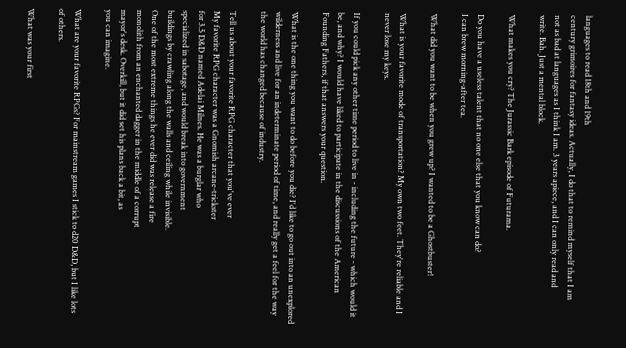languages to read 18th and 19th
century grimoires for fantasy ideas. Actually, I do that to remind myself that I am
not as bad at languages as I think I am. 3 years apiece, and I can only read and
write. Bah. Just a mental block.

What makes you cry? The Jurassic Bark episode of Futurama.

Do you have a useless talent that no one else that you know can do?
I can brew morning-after tea.

What did you want to be when you grew up? I wanted to be a Ghostbuster!

What is your favorite mode of transportation? My own two feet. They're reliable and I never lose my keys.

If you could pick any other time period to live in - including the future - which would it be, and why? I would have liked to participate in the discussions of the American Founding Fathers, if that answers your question.

What is the one thing you want to do before you die? I'd like to go out into an unexplored wilderness and live for an indeterminate period of time, and really get a feel for the way the world has changed because of industry.

Tell us about your favorite RPG character that you've ever
My favorite RPG character was a Gnomish arcane-trickster
for 3.5 D&D named Adelai Milnes. He was a burglar who
specialized in sabotage, and would break into government
buildings by crawling along the walls and ceiling while invisible.
One of the most extreme things he ever did was release a fire
monolith from an enchanted dagger in the middle of a corrupt
mayor's desk. Overkill, but it did set his plans back a bit, as
you can imagine.

What are your favorite RPGs? For mainstream games I stick to d20 D&D, but I like lots of others.

What was your first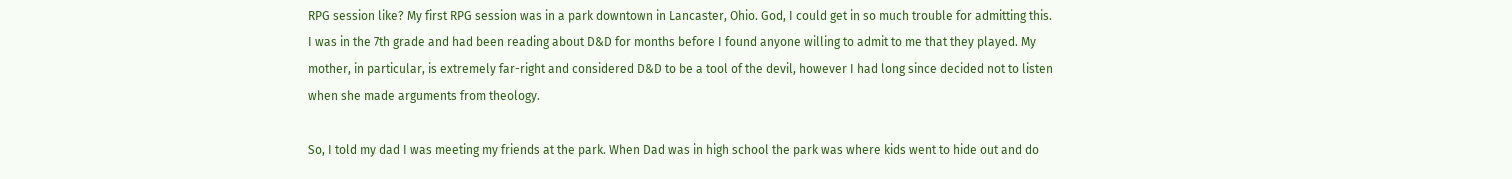RPG session like? My first RPG session was in a park downtown in Lancaster, Ohio. God, I could get in so much trouble for admitting this. I was in the 7th grade and had been reading about D&D for months before I found anyone willing to admit to me that they played. My mother, in particular, is extremely far-right and considered D&D to be a tool of the devil, however I had long since decided not to listen when she made arguments from theology.

So, I told my dad I was meeting my friends at the park. When Dad was in high school the park was where kids went to hide out and do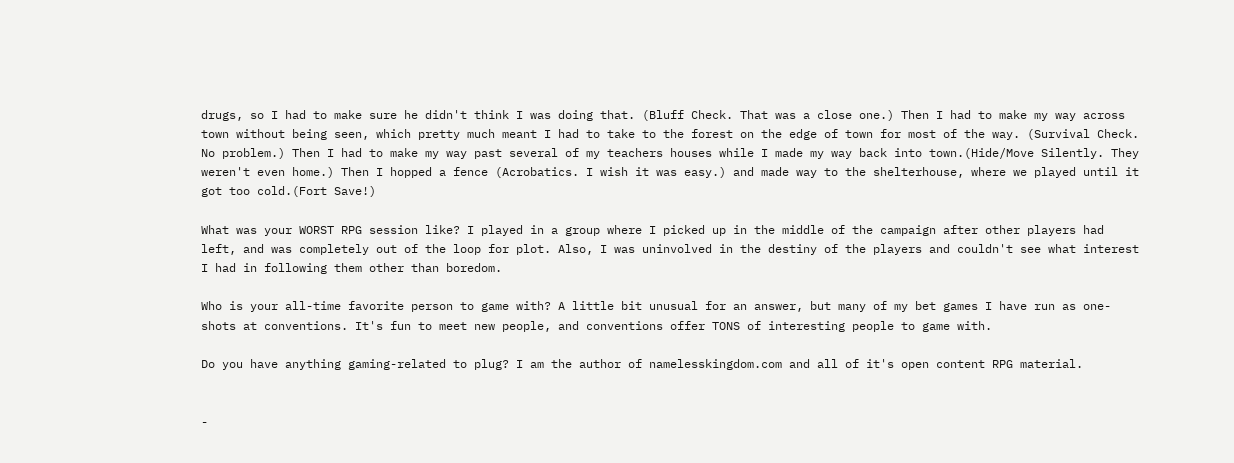drugs, so I had to make sure he didn't think I was doing that. (Bluff Check. That was a close one.) Then I had to make my way across town without being seen, which pretty much meant I had to take to the forest on the edge of town for most of the way. (Survival Check. No problem.) Then I had to make my way past several of my teachers houses while I made my way back into town.(Hide/Move Silently. They weren't even home.) Then I hopped a fence (Acrobatics. I wish it was easy.) and made way to the shelterhouse, where we played until it got too cold.(Fort Save!)

What was your WORST RPG session like? I played in a group where I picked up in the middle of the campaign after other players had left, and was completely out of the loop for plot. Also, I was uninvolved in the destiny of the players and couldn't see what interest I had in following them other than boredom.

Who is your all-time favorite person to game with? A little bit unusual for an answer, but many of my bet games I have run as one-shots at conventions. It's fun to meet new people, and conventions offer TONS of interesting people to game with.

Do you have anything gaming-related to plug? I am the author of namelesskingdom.com and all of it's open content RPG material.


-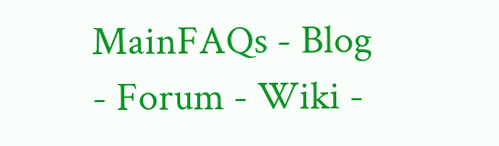MainFAQs - Blog - Forum - Wiki -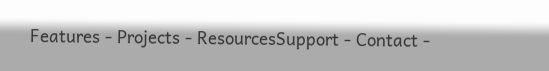Features - Projects - ResourcesSupport - Contact -